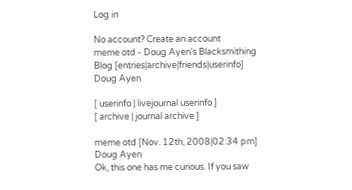Log in

No account? Create an account
meme otd - Doug Ayen's Blacksmithing Blog [entries|archive|friends|userinfo]
Doug Ayen

[ userinfo | livejournal userinfo ]
[ archive | journal archive ]

meme otd [Nov. 12th, 2008|02:34 pm]
Doug Ayen
Ok, this one has me curious. If you saw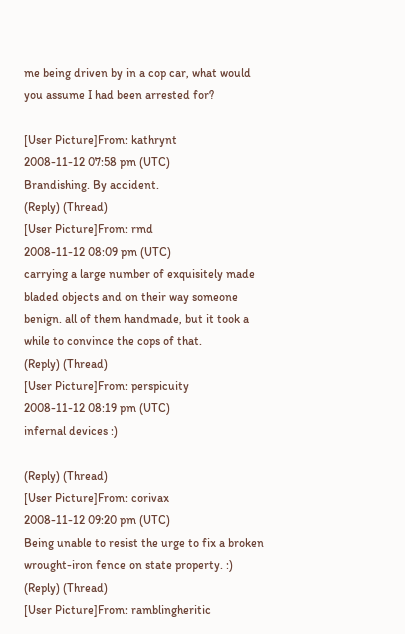me being driven by in a cop car, what would you assume I had been arrested for?

[User Picture]From: kathrynt
2008-11-12 07:58 pm (UTC)
Brandishing. By accident.
(Reply) (Thread)
[User Picture]From: rmd
2008-11-12 08:09 pm (UTC)
carrying a large number of exquisitely made bladed objects and on their way someone benign. all of them handmade, but it took a while to convince the cops of that.
(Reply) (Thread)
[User Picture]From: perspicuity
2008-11-12 08:19 pm (UTC)
infernal devices :)

(Reply) (Thread)
[User Picture]From: corivax
2008-11-12 09:20 pm (UTC)
Being unable to resist the urge to fix a broken wrought-iron fence on state property. :)
(Reply) (Thread)
[User Picture]From: ramblingheritic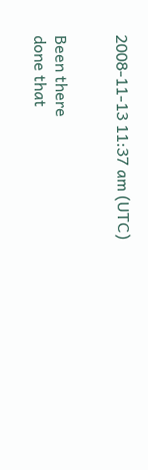2008-11-13 11:37 am (UTC)


Been there
done that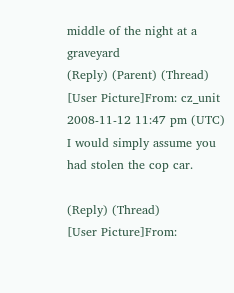middle of the night at a graveyard
(Reply) (Parent) (Thread)
[User Picture]From: cz_unit
2008-11-12 11:47 pm (UTC)
I would simply assume you had stolen the cop car.

(Reply) (Thread)
[User Picture]From: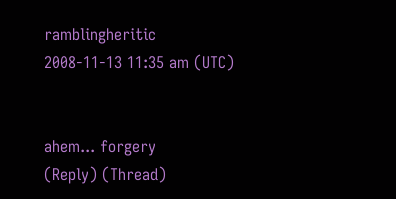ramblingheritic
2008-11-13 11:35 am (UTC)


ahem... forgery
(Reply) (Thread)